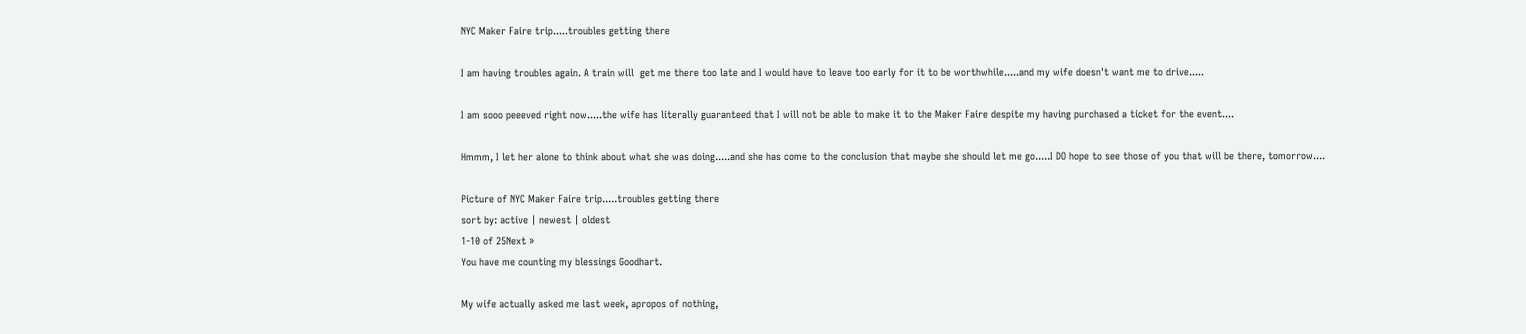NYC Maker Faire trip.....troubles getting there

I am having troubles again. A train will  get me there too late and I would have to leave too early for it to be worthwhile.....and my wife doesn't want me to drive.....

I am sooo peeeved right now.....the wife has literally guaranteed that I will not be able to make it to the Maker Faire despite my having purchased a ticket for the event....

Hmmm, I let her alone to think about what she was doing.....and she has come to the conclusion that maybe she should let me go.....I DO hope to see those of you that will be there, tomorrow....

Picture of NYC Maker Faire trip.....troubles getting there
sort by: active | newest | oldest
1-10 of 25Next »
You have me counting my blessings Goodhart.

My wife actually asked me last week, apropos of nothing,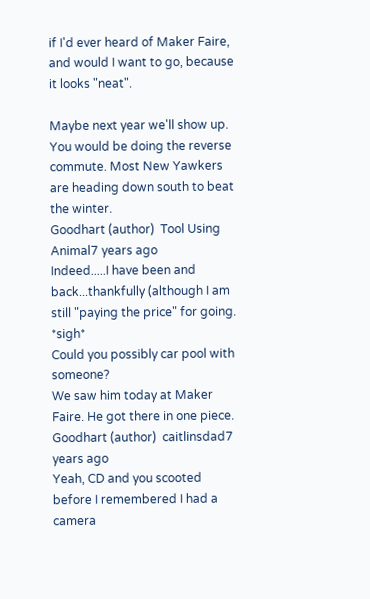if I'd ever heard of Maker Faire, and would I want to go, because it looks "neat".

Maybe next year we'll show up.
You would be doing the reverse commute. Most New Yawkers are heading down south to beat the winter.
Goodhart (author)  Tool Using Animal7 years ago
Indeed.....I have been and back...thankfully (although I am still "paying the price" for going. *sigh*
Could you possibly car pool with someone?
We saw him today at Maker Faire. He got there in one piece.
Goodhart (author)  caitlinsdad7 years ago
Yeah, CD and you scooted before I remembered I had a camera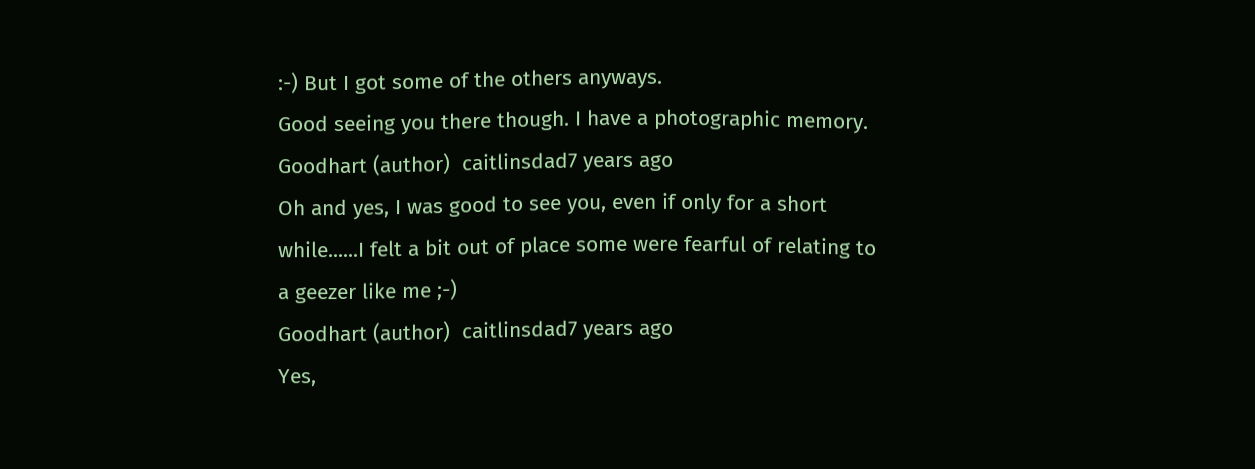:-) But I got some of the others anyways.
Good seeing you there though. I have a photographic memory.
Goodhart (author)  caitlinsdad7 years ago
Oh and yes, I was good to see you, even if only for a short while......I felt a bit out of place some were fearful of relating to a geezer like me ;-)
Goodhart (author)  caitlinsdad7 years ago
Yes,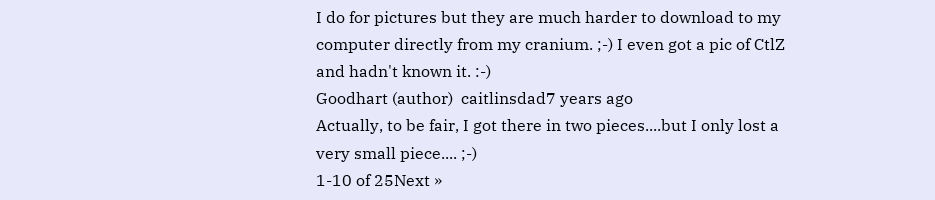I do for pictures but they are much harder to download to my computer directly from my cranium. ;-) I even got a pic of CtlZ and hadn't known it. :-)
Goodhart (author)  caitlinsdad7 years ago
Actually, to be fair, I got there in two pieces....but I only lost a very small piece.... ;-)
1-10 of 25Next »